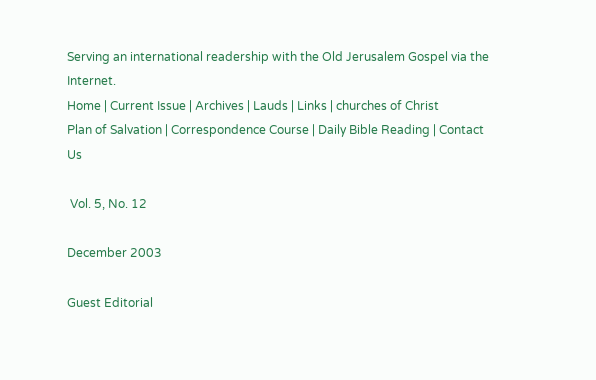Serving an international readership with the Old Jerusalem Gospel via the Internet.
Home | Current Issue | Archives | Lauds | Links | churches of Christ
Plan of Salvation | Correspondence Course | Daily Bible Reading | Contact Us

 Vol. 5, No. 12

December 2003

Guest Editorial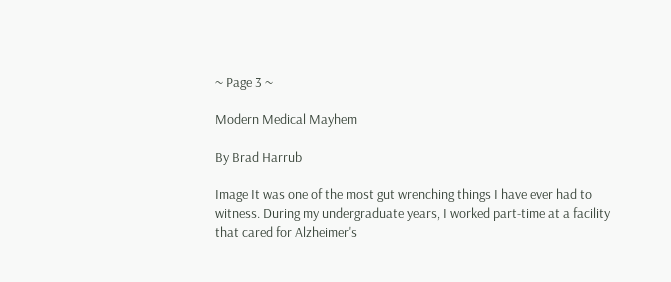~ Page 3 ~

Modern Medical Mayhem

By Brad Harrub

Image It was one of the most gut wrenching things I have ever had to witness. During my undergraduate years, I worked part-time at a facility that cared for Alzheimer's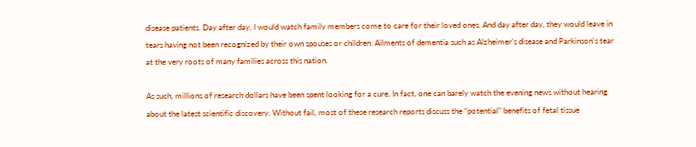disease patients. Day after day, I would watch family members come to care for their loved ones. And day after day, they would leave in tears having not been recognized by their own spouses or children. Ailments of dementia such as Alzheimer's disease and Parkinson's tear at the very roots of many families across this nation.

As such, millions of research dollars have been spent looking for a cure. In fact, one can barely watch the evening news without hearing about the latest scientific discovery. Without fail, most of these research reports discuss the "potential" benefits of fetal tissue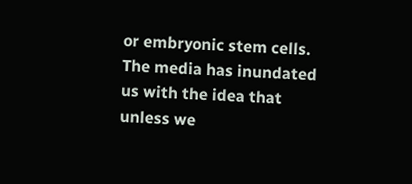or embryonic stem cells. The media has inundated us with the idea that unless we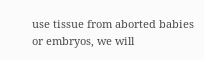use tissue from aborted babies or embryos, we will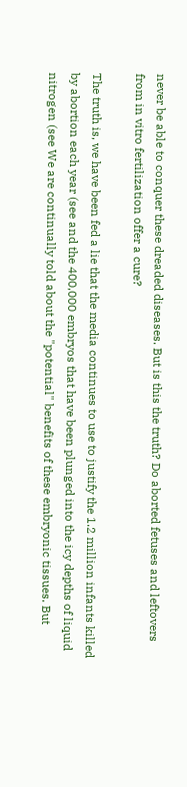never be able to conquer these dreaded diseases. But is this the truth? Do aborted fetuses and leftovers from in vitro fertilization offer a cure?

The truth is, we have been fed a lie that the media continues to use to justify the 1.2 million infants killed by abortion each year (see and the 400,000 embryos that have been plunged into the icy depths of liquid nitrogen (see We are continually told about the "potential" benefits of these embryonic tissues. But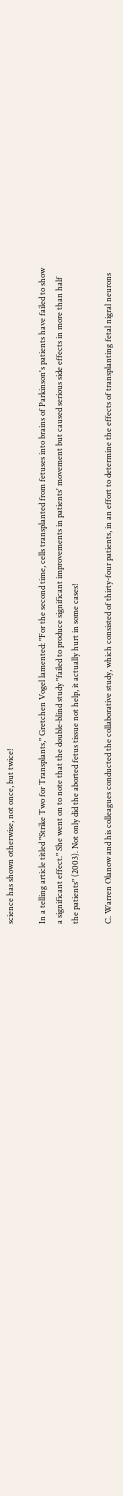science has shown otherwise, not once, but twice!

In a telling article titled "Strike Two for Transplants," Gretchen Vogel lamented: "For the second time, cells transplanted from fetuses into brains of Parkinson's patients have failed to show a significant effect." She went on to note that the double-blind study "failed to produce significant improvements in patients' movement but caused serious side effects in more than half the patients" (2003). Not only did the aborted fetus tissue not help, it actually hurt in some cases!

C. Warren Olanow and his colleagues conducted the collaborative study, which consisted of thirty-four patients, in an effort to determine the effects of transplanting fetal nigral neurons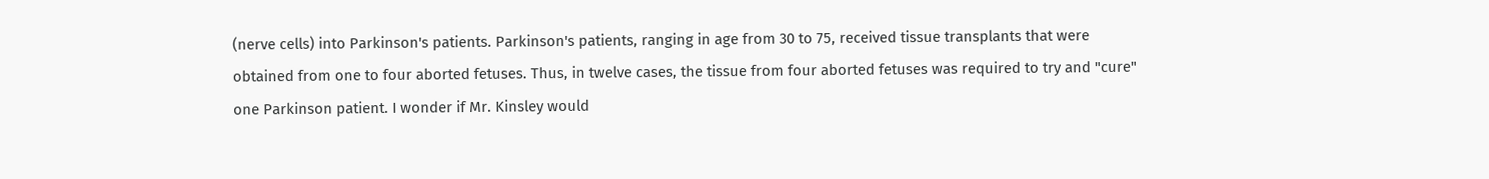(nerve cells) into Parkinson's patients. Parkinson's patients, ranging in age from 30 to 75, received tissue transplants that were obtained from one to four aborted fetuses. Thus, in twelve cases, the tissue from four aborted fetuses was required to try and "cure" one Parkinson patient. I wonder if Mr. Kinsley would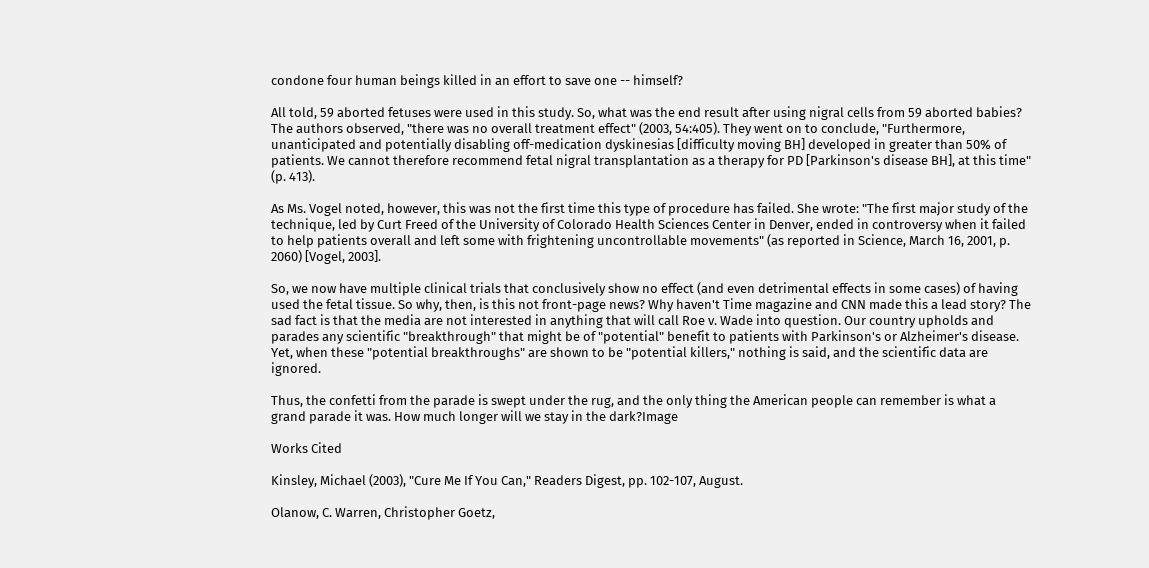condone four human beings killed in an effort to save one -- himself?

All told, 59 aborted fetuses were used in this study. So, what was the end result after using nigral cells from 59 aborted babies? The authors observed, "there was no overall treatment effect" (2003, 54:405). They went on to conclude, "Furthermore, unanticipated and potentially disabling off-medication dyskinesias [difficulty moving BH] developed in greater than 50% of patients. We cannot therefore recommend fetal nigral transplantation as a therapy for PD [Parkinson's disease BH], at this time" (p. 413).

As Ms. Vogel noted, however, this was not the first time this type of procedure has failed. She wrote: "The first major study of the technique, led by Curt Freed of the University of Colorado Health Sciences Center in Denver, ended in controversy when it failed to help patients overall and left some with frightening uncontrollable movements" (as reported in Science, March 16, 2001, p. 2060) [Vogel, 2003].

So, we now have multiple clinical trials that conclusively show no effect (and even detrimental effects in some cases) of having used the fetal tissue. So why, then, is this not front-page news? Why haven't Time magazine and CNN made this a lead story? The sad fact is that the media are not interested in anything that will call Roe v. Wade into question. Our country upholds and parades any scientific "breakthrough" that might be of "potential" benefit to patients with Parkinson's or Alzheimer's disease. Yet, when these "potential breakthroughs" are shown to be "potential killers," nothing is said, and the scientific data are ignored.

Thus, the confetti from the parade is swept under the rug, and the only thing the American people can remember is what a grand parade it was. How much longer will we stay in the dark?Image

Works Cited

Kinsley, Michael (2003), "Cure Me If You Can," Readers Digest, pp. 102-107, August.

Olanow, C. Warren, Christopher Goetz,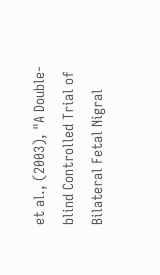et al., (2003), "A Double-blind Controlled Trial of Bilateral Fetal Nigral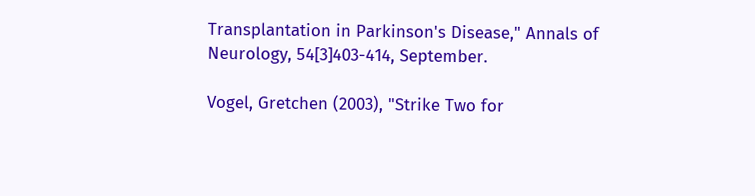Transplantation in Parkinson's Disease," Annals of Neurology, 54[3]403-414, September.

Vogel, Gretchen (2003), "Strike Two for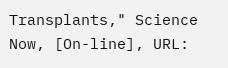Transplants," Science Now, [On-line], URL: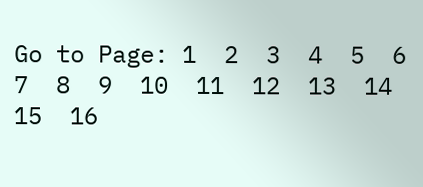Go to Page: 1  2  3  4  5  6  7  8  9  10  11  12  13  14  15  16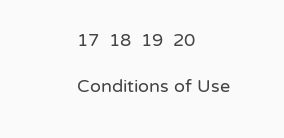17  18  19  20

Conditions of Use